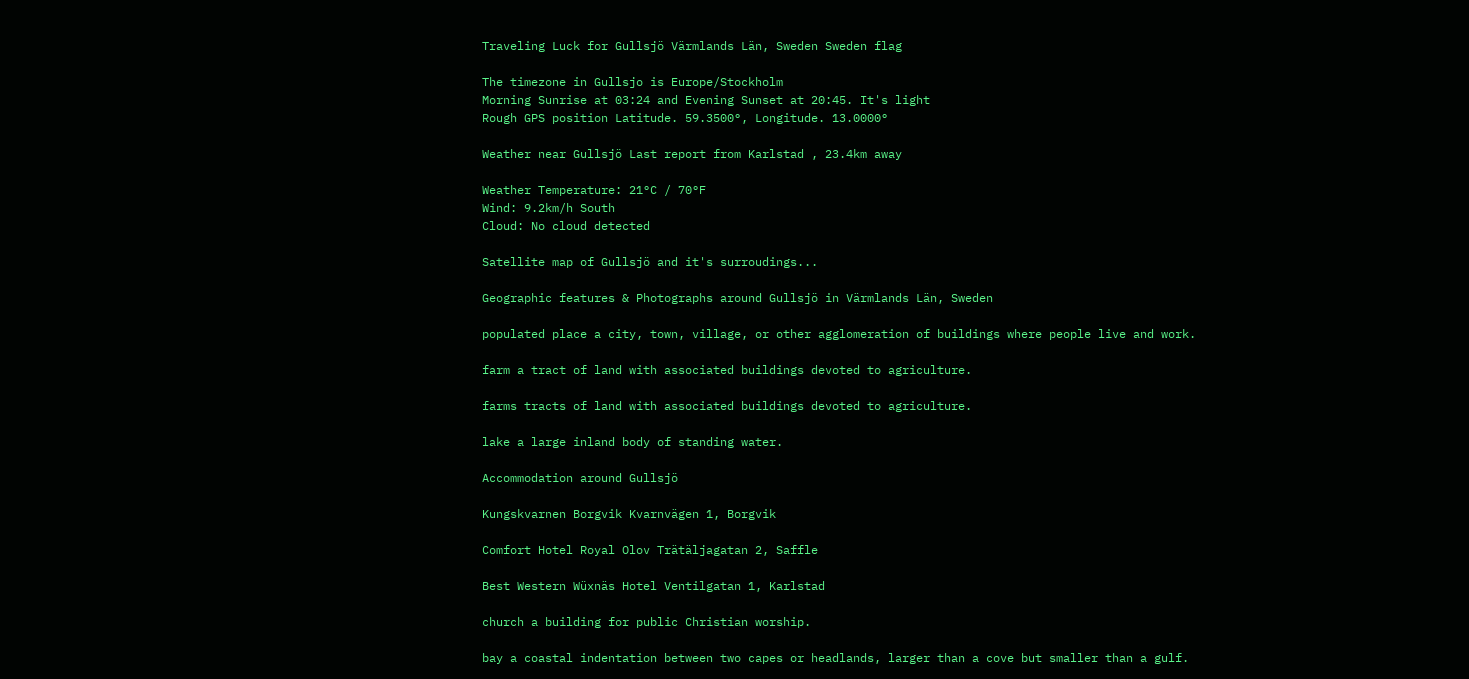Traveling Luck for Gullsjö Värmlands Län, Sweden Sweden flag

The timezone in Gullsjo is Europe/Stockholm
Morning Sunrise at 03:24 and Evening Sunset at 20:45. It's light
Rough GPS position Latitude. 59.3500°, Longitude. 13.0000°

Weather near Gullsjö Last report from Karlstad , 23.4km away

Weather Temperature: 21°C / 70°F
Wind: 9.2km/h South
Cloud: No cloud detected

Satellite map of Gullsjö and it's surroudings...

Geographic features & Photographs around Gullsjö in Värmlands Län, Sweden

populated place a city, town, village, or other agglomeration of buildings where people live and work.

farm a tract of land with associated buildings devoted to agriculture.

farms tracts of land with associated buildings devoted to agriculture.

lake a large inland body of standing water.

Accommodation around Gullsjö

Kungskvarnen Borgvik Kvarnvägen 1, Borgvik

Comfort Hotel Royal Olov Trätäljagatan 2, Saffle

Best Western Wüxnäs Hotel Ventilgatan 1, Karlstad

church a building for public Christian worship.

bay a coastal indentation between two capes or headlands, larger than a cove but smaller than a gulf.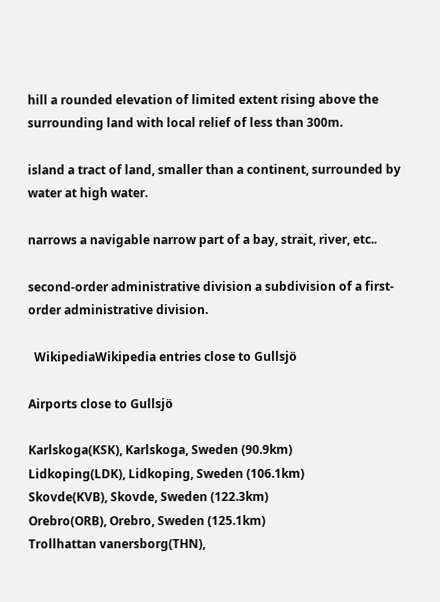hill a rounded elevation of limited extent rising above the surrounding land with local relief of less than 300m.

island a tract of land, smaller than a continent, surrounded by water at high water.

narrows a navigable narrow part of a bay, strait, river, etc..

second-order administrative division a subdivision of a first-order administrative division.

  WikipediaWikipedia entries close to Gullsjö

Airports close to Gullsjö

Karlskoga(KSK), Karlskoga, Sweden (90.9km)
Lidkoping(LDK), Lidkoping, Sweden (106.1km)
Skovde(KVB), Skovde, Sweden (122.3km)
Orebro(ORB), Orebro, Sweden (125.1km)
Trollhattan vanersborg(THN),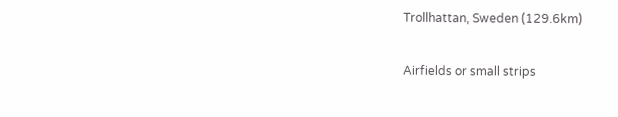Trollhattan, Sweden (129.6km)

Airfields or small strips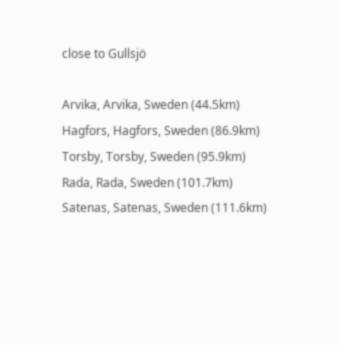close to Gullsjö

Arvika, Arvika, Sweden (44.5km)
Hagfors, Hagfors, Sweden (86.9km)
Torsby, Torsby, Sweden (95.9km)
Rada, Rada, Sweden (101.7km)
Satenas, Satenas, Sweden (111.6km)